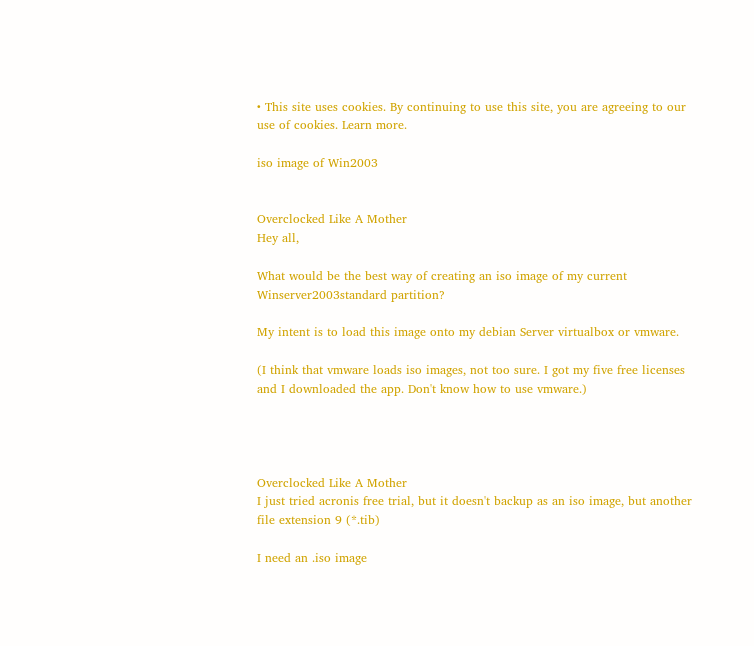• This site uses cookies. By continuing to use this site, you are agreeing to our use of cookies. Learn more.

iso image of Win2003


Overclocked Like A Mother
Hey all,

What would be the best way of creating an iso image of my current Winserver2003standard partition?

My intent is to load this image onto my debian Server virtualbox or vmware.

(I think that vmware loads iso images, not too sure. I got my five free licenses and I downloaded the app. Don't know how to use vmware.)




Overclocked Like A Mother
I just tried acronis free trial, but it doesn't backup as an iso image, but another file extension 9 (*.tib)

I need an .iso image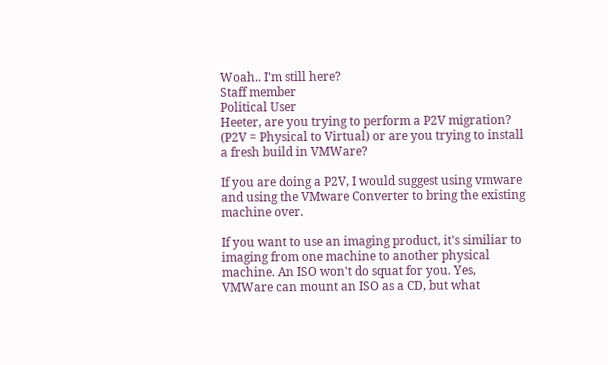Woah.. I'm still here?
Staff member
Political User
Heeter, are you trying to perform a P2V migration? (P2V = Physical to Virtual) or are you trying to install a fresh build in VMWare?

If you are doing a P2V, I would suggest using vmware and using the VMware Converter to bring the existing machine over.

If you want to use an imaging product, it's similiar to imaging from one machine to another physical machine. An ISO won't do squat for you. Yes, VMWare can mount an ISO as a CD, but what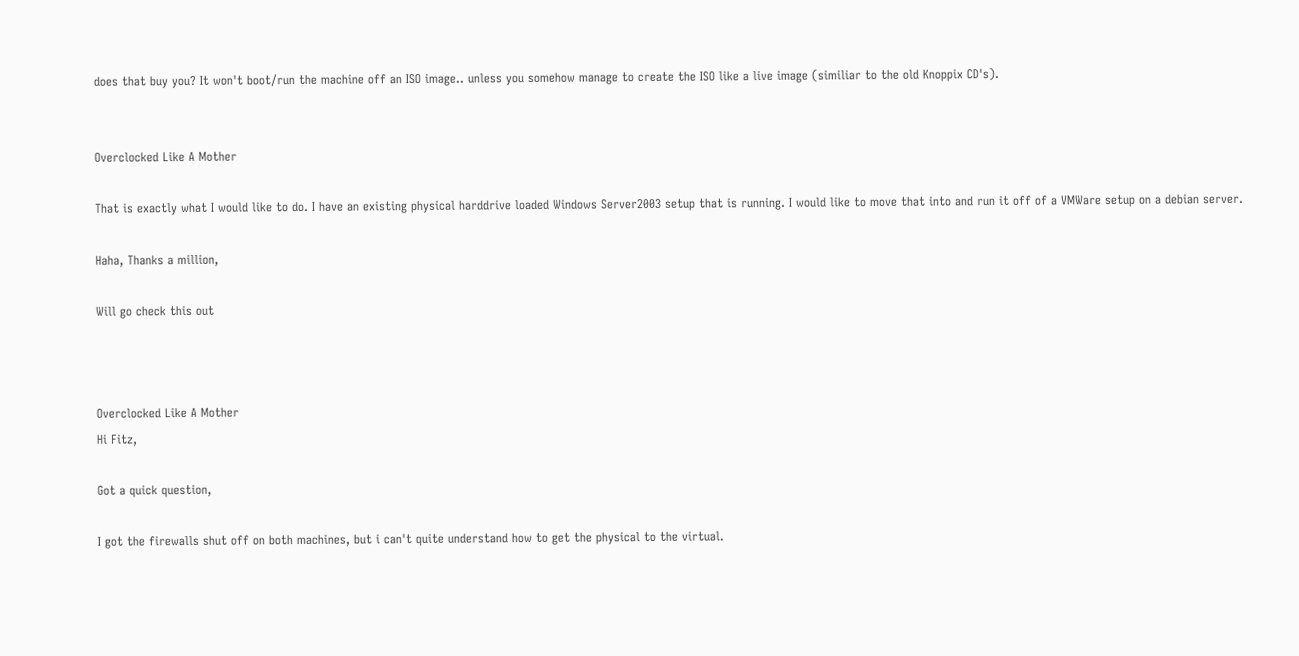does that buy you? It won't boot/run the machine off an ISO image.. unless you somehow manage to create the ISO like a live image (similiar to the old Knoppix CD's).


Overclocked Like A Mother

That is exactly what I would like to do. I have an existing physical harddrive loaded Windows Server2003 setup that is running. I would like to move that into and run it off of a VMWare setup on a debian server.

Haha, Thanks a million,

Will go check this out



Overclocked Like A Mother
Hi Fitz,

Got a quick question,

I got the firewalls shut off on both machines, but i can't quite understand how to get the physical to the virtual.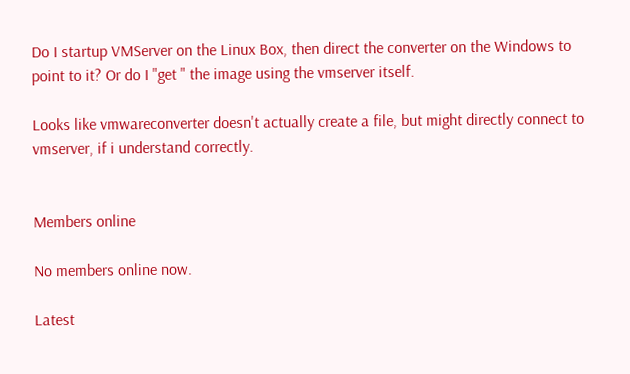Do I startup VMServer on the Linux Box, then direct the converter on the Windows to point to it? Or do I "get " the image using the vmserver itself.

Looks like vmwareconverter doesn't actually create a file, but might directly connect to vmserver, if i understand correctly.


Members online

No members online now.

Latest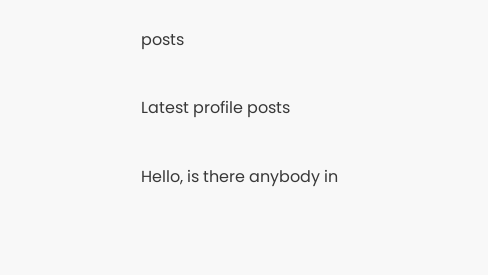posts

Latest profile posts

Hello, is there anybody in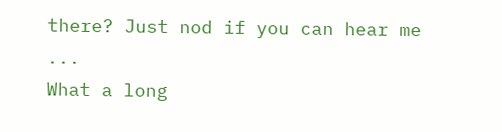there? Just nod if you can hear me ...
What a long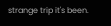strange trip it's been.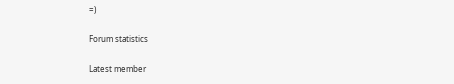=)

Forum statistics

Latest member